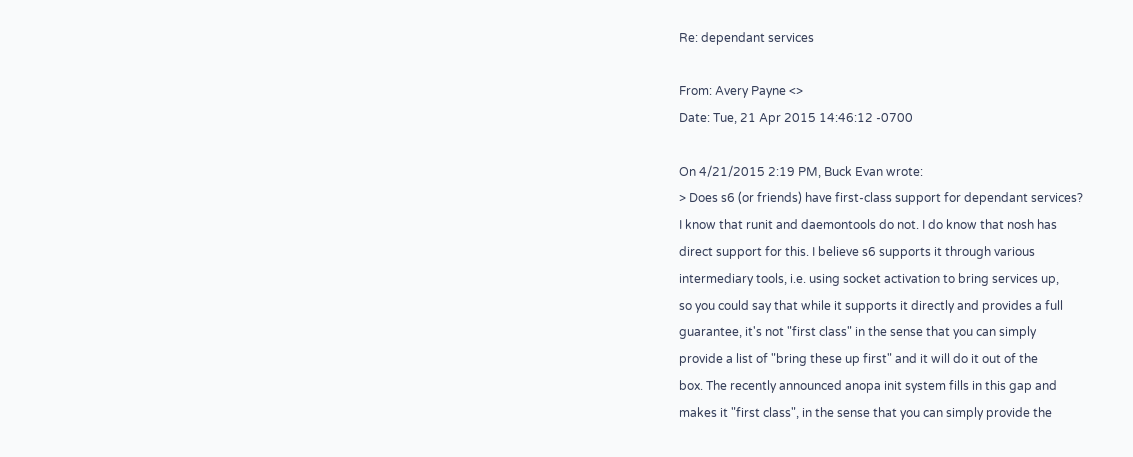Re: dependant services

From: Avery Payne <>
Date: Tue, 21 Apr 2015 14:46:12 -0700

On 4/21/2015 2:19 PM, Buck Evan wrote:
> Does s6 (or friends) have first-class support for dependant services?
I know that runit and daemontools do not. I do know that nosh has
direct support for this. I believe s6 supports it through various
intermediary tools, i.e. using socket activation to bring services up,
so you could say that while it supports it directly and provides a full
guarantee, it's not "first class" in the sense that you can simply
provide a list of "bring these up first" and it will do it out of the
box. The recently announced anopa init system fills in this gap and
makes it "first class", in the sense that you can simply provide the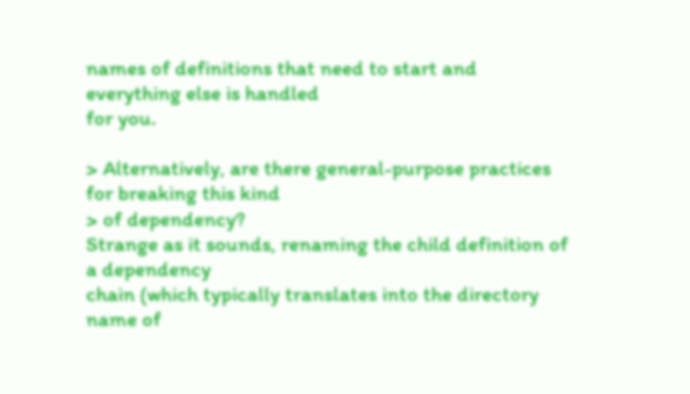names of definitions that need to start and everything else is handled
for you.

> Alternatively, are there general-purpose practices for breaking this kind
> of dependency?
Strange as it sounds, renaming the child definition of a dependency
chain (which typically translates into the directory name of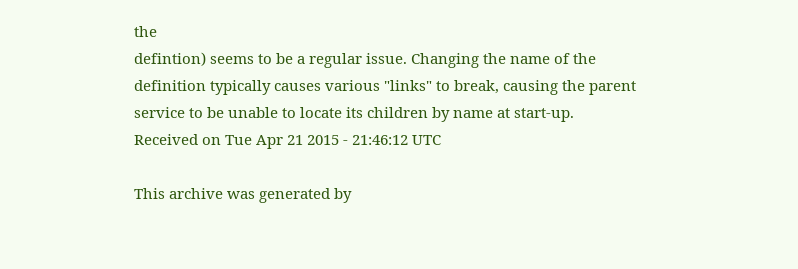the
defintion) seems to be a regular issue. Changing the name of the
definition typically causes various "links" to break, causing the parent
service to be unable to locate its children by name at start-up.
Received on Tue Apr 21 2015 - 21:46:12 UTC

This archive was generated by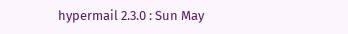hypermail 2.3.0 : Sun May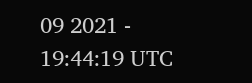09 2021 - 19:44:19 UTC